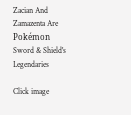Zacian And Zamazenta Are Pokémon Sword & Shield's Legendaries

Click image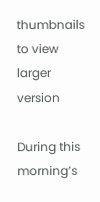thumbnails to view larger version

During this morning’s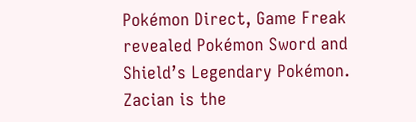Pokémon Direct, Game Freak revealed Pokémon Sword and Shield’s Legendary Pokémon. Zacian is the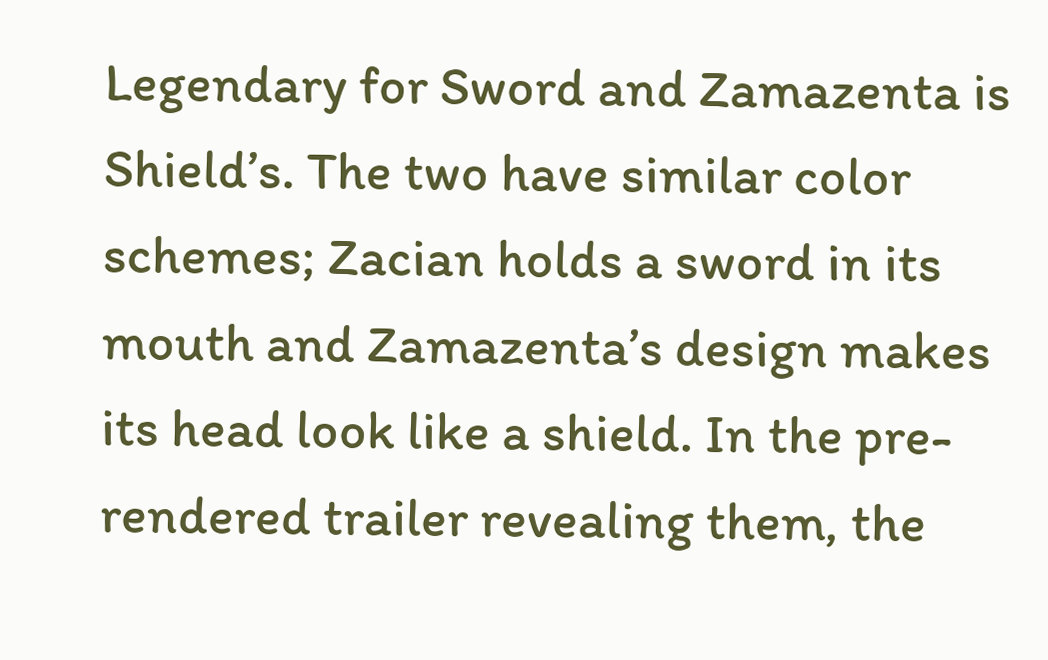Legendary for Sword and Zamazenta is Shield’s. The two have similar color schemes; Zacian holds a sword in its mouth and Zamazenta’s design makes its head look like a shield. In the pre-rendered trailer revealing them, the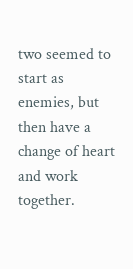two seemed to start as enemies, but then have a change of heart and work together.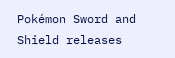Pokémon Sword and Shield releases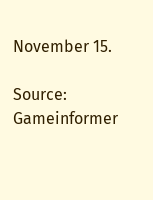November 15.

Source: Gameinformer